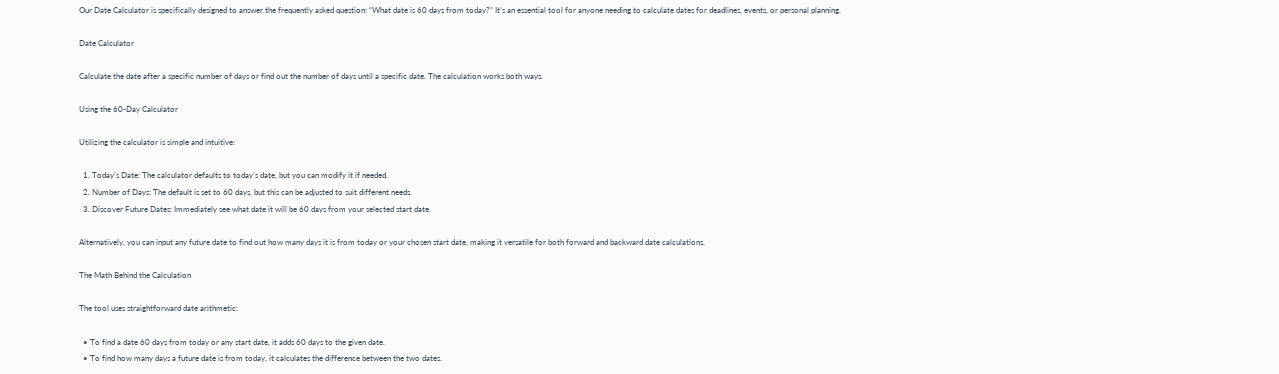Our Date Calculator is specifically designed to answer the frequently asked question: “What date is 60 days from today?” It’s an essential tool for anyone needing to calculate dates for deadlines, events, or personal planning.

Date Calculator

Calculate the date after a specific number of days or find out the number of days until a specific date. The calculation works both ways.

Using the 60-Day Calculator

Utilizing the calculator is simple and intuitive:

  1. Today’s Date: The calculator defaults to today’s date, but you can modify it if needed.
  2. Number of Days: The default is set to 60 days, but this can be adjusted to suit different needs.
  3. Discover Future Dates: Immediately see what date it will be 60 days from your selected start date.

Alternatively, you can input any future date to find out how many days it is from today or your chosen start date, making it versatile for both forward and backward date calculations.

The Math Behind the Calculation

The tool uses straightforward date arithmetic:

  • To find a date 60 days from today or any start date, it adds 60 days to the given date.
  • To find how many days a future date is from today, it calculates the difference between the two dates.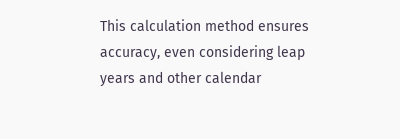This calculation method ensures accuracy, even considering leap years and other calendar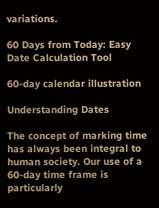variations.

60 Days from Today: Easy Date Calculation Tool

60-day calendar illustration

Understanding Dates

The concept of marking time has always been integral to human society. Our use of a 60-day time frame is particularly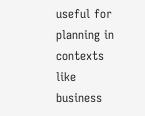useful for planning in contexts like business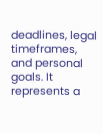deadlines, legal timeframes, and personal goals. It represents a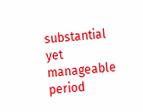substantial yet manageable period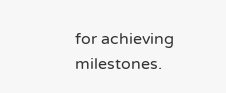for achieving milestones.